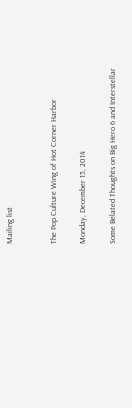Mailing list


The Pop Culture Wing of Hot Corner Harbor

Monday, December 15, 2014

Some Belated Thoughts on Big Hero 6 and Interstellar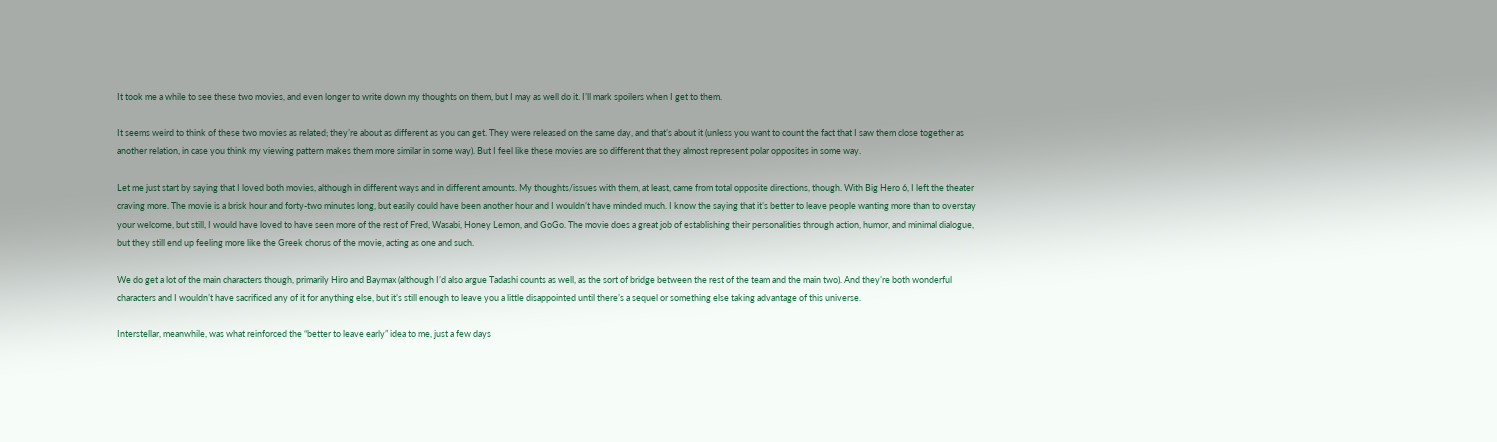It took me a while to see these two movies, and even longer to write down my thoughts on them, but I may as well do it. I’ll mark spoilers when I get to them.

It seems weird to think of these two movies as related; they’re about as different as you can get. They were released on the same day, and that’s about it (unless you want to count the fact that I saw them close together as another relation, in case you think my viewing pattern makes them more similar in some way). But I feel like these movies are so different that they almost represent polar opposites in some way.

Let me just start by saying that I loved both movies, although in different ways and in different amounts. My thoughts/issues with them, at least, came from total opposite directions, though. With Big Hero 6, I left the theater craving more. The movie is a brisk hour and forty-two minutes long, but easily could have been another hour and I wouldn’t have minded much. I know the saying that it’s better to leave people wanting more than to overstay your welcome, but still, I would have loved to have seen more of the rest of Fred, Wasabi, Honey Lemon, and GoGo. The movie does a great job of establishing their personalities through action, humor, and minimal dialogue, but they still end up feeling more like the Greek chorus of the movie, acting as one and such.

We do get a lot of the main characters though, primarily Hiro and Baymax (although I’d also argue Tadashi counts as well, as the sort of bridge between the rest of the team and the main two). And they’re both wonderful characters and I wouldn’t have sacrificed any of it for anything else, but it’s still enough to leave you a little disappointed until there’s a sequel or something else taking advantage of this universe.

Interstellar, meanwhile, was what reinforced the “better to leave early” idea to me, just a few days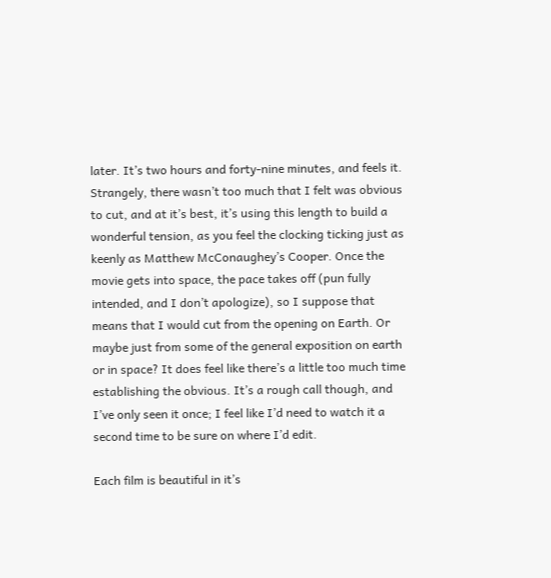later. It’s two hours and forty-nine minutes, and feels it. Strangely, there wasn’t too much that I felt was obvious to cut, and at it’s best, it’s using this length to build a wonderful tension, as you feel the clocking ticking just as keenly as Matthew McConaughey’s Cooper. Once the movie gets into space, the pace takes off (pun fully intended, and I don’t apologize), so I suppose that means that I would cut from the opening on Earth. Or maybe just from some of the general exposition on earth or in space? It does feel like there’s a little too much time establishing the obvious. It’s a rough call though, and I’ve only seen it once; I feel like I’d need to watch it a second time to be sure on where I’d edit.

Each film is beautiful in it’s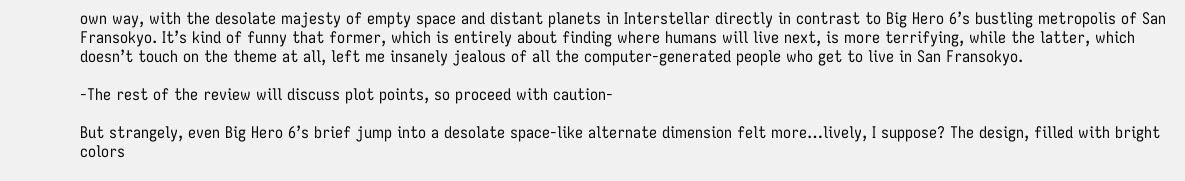own way, with the desolate majesty of empty space and distant planets in Interstellar directly in contrast to Big Hero 6’s bustling metropolis of San Fransokyo. It’s kind of funny that former, which is entirely about finding where humans will live next, is more terrifying, while the latter, which doesn’t touch on the theme at all, left me insanely jealous of all the computer-generated people who get to live in San Fransokyo.

-The rest of the review will discuss plot points, so proceed with caution-

But strangely, even Big Hero 6’s brief jump into a desolate space-like alternate dimension felt more…lively, I suppose? The design, filled with bright colors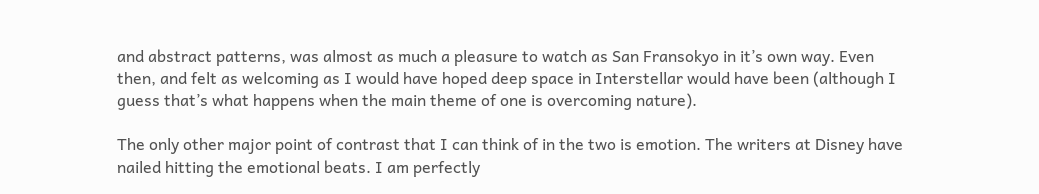and abstract patterns, was almost as much a pleasure to watch as San Fransokyo in it’s own way. Even then, and felt as welcoming as I would have hoped deep space in Interstellar would have been (although I guess that’s what happens when the main theme of one is overcoming nature).

The only other major point of contrast that I can think of in the two is emotion. The writers at Disney have nailed hitting the emotional beats. I am perfectly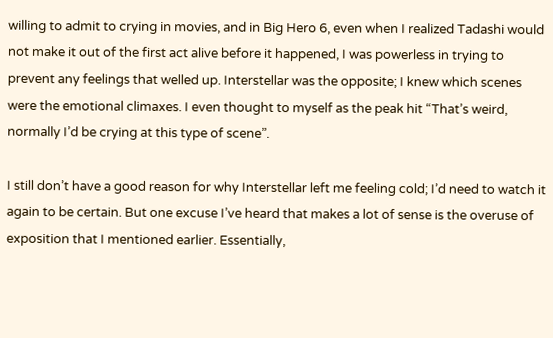willing to admit to crying in movies, and in Big Hero 6, even when I realized Tadashi would not make it out of the first act alive before it happened, I was powerless in trying to prevent any feelings that welled up. Interstellar was the opposite; I knew which scenes were the emotional climaxes. I even thought to myself as the peak hit “That’s weird, normally I’d be crying at this type of scene”.

I still don’t have a good reason for why Interstellar left me feeling cold; I’d need to watch it again to be certain. But one excuse I’ve heard that makes a lot of sense is the overuse of exposition that I mentioned earlier. Essentially,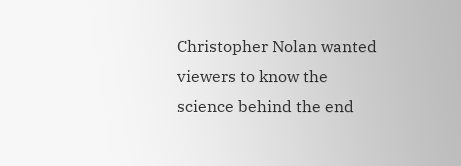Christopher Nolan wanted viewers to know the science behind the end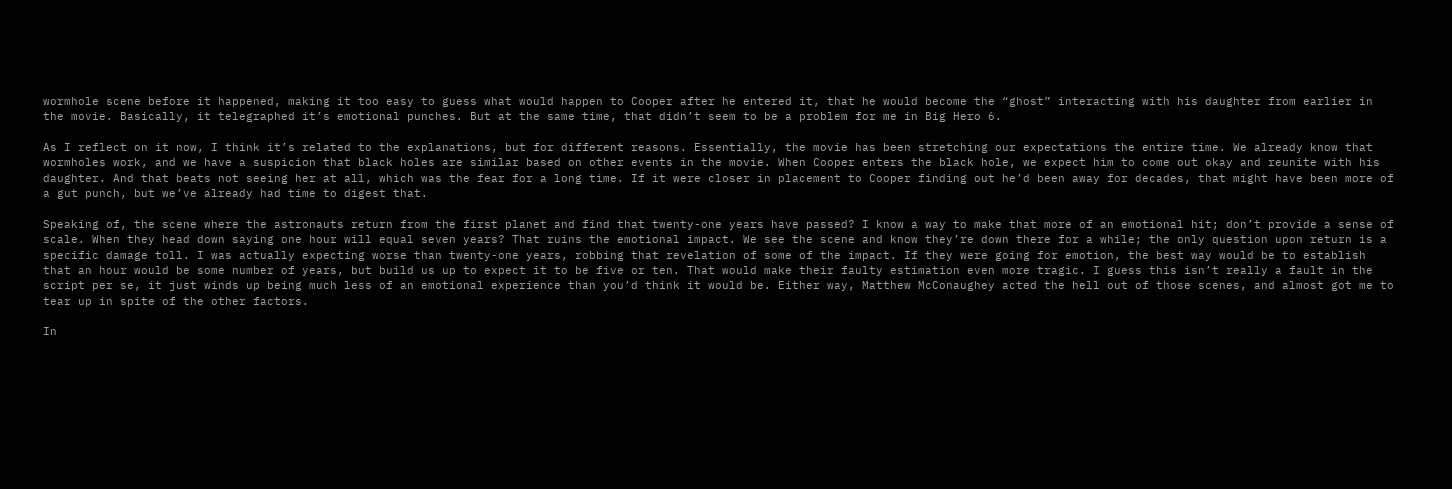wormhole scene before it happened, making it too easy to guess what would happen to Cooper after he entered it, that he would become the “ghost” interacting with his daughter from earlier in the movie. Basically, it telegraphed it’s emotional punches. But at the same time, that didn’t seem to be a problem for me in Big Hero 6.

As I reflect on it now, I think it’s related to the explanations, but for different reasons. Essentially, the movie has been stretching our expectations the entire time. We already know that wormholes work, and we have a suspicion that black holes are similar based on other events in the movie. When Cooper enters the black hole, we expect him to come out okay and reunite with his daughter. And that beats not seeing her at all, which was the fear for a long time. If it were closer in placement to Cooper finding out he’d been away for decades, that might have been more of a gut punch, but we’ve already had time to digest that.

Speaking of, the scene where the astronauts return from the first planet and find that twenty-one years have passed? I know a way to make that more of an emotional hit; don’t provide a sense of scale. When they head down saying one hour will equal seven years? That ruins the emotional impact. We see the scene and know they’re down there for a while; the only question upon return is a specific damage toll. I was actually expecting worse than twenty-one years, robbing that revelation of some of the impact. If they were going for emotion, the best way would be to establish that an hour would be some number of years, but build us up to expect it to be five or ten. That would make their faulty estimation even more tragic. I guess this isn’t really a fault in the script per se, it just winds up being much less of an emotional experience than you’d think it would be. Either way, Matthew McConaughey acted the hell out of those scenes, and almost got me to tear up in spite of the other factors.

In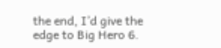the end, I’d give the edge to Big Hero 6.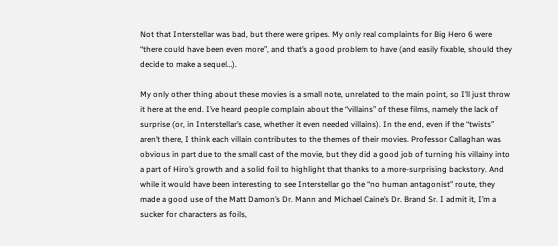Not that Interstellar was bad, but there were gripes. My only real complaints for Big Hero 6 were “there could have been even more”, and that’s a good problem to have (and easily fixable, should they decide to make a sequel…).

My only other thing about these movies is a small note, unrelated to the main point, so I’ll just throw it here at the end. I’ve heard people complain about the “villains” of these films, namely the lack of surprise (or, in Interstellar’s case, whether it even needed villains). In the end, even if the “twists” aren’t there, I think each villain contributes to the themes of their movies. Professor Callaghan was obvious in part due to the small cast of the movie, but they did a good job of turning his villainy into a part of Hiro’s growth and a solid foil to highlight that thanks to a more-surprising backstory. And while it would have been interesting to see Interstellar go the “no human antagonist” route, they made a good use of the Matt Damon’s Dr. Mann and Michael Caine’s Dr. Brand Sr. I admit it, I’m a sucker for characters as foils,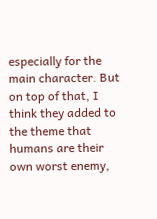especially for the main character. But on top of that, I think they added to the theme that humans are their own worst enemy,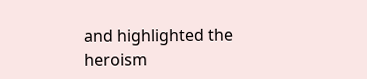and highlighted the heroism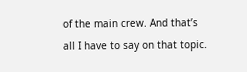of the main crew. And that’s all I have to say on that topic.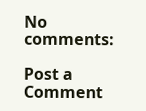No comments:

Post a Comment